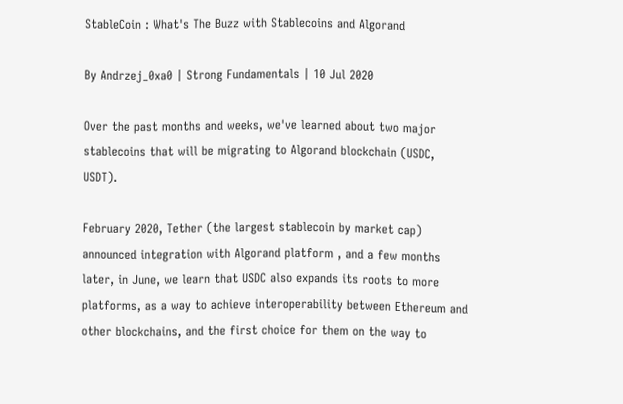StableCoin : What's The Buzz with Stablecoins and Algorand

By Andrzej_0xa0 | Strong Fundamentals | 10 Jul 2020

Over the past months and weeks, we've learned about two major stablecoins that will be migrating to Algorand blockchain (USDC, USDT).

February 2020, Tether (the largest stablecoin by market cap) announced integration with Algorand platform , and a few months later, in June, we learn that USDC also expands its roots to more platforms, as a way to achieve interoperability between Ethereum and other blockchains, and the first choice for them on the way to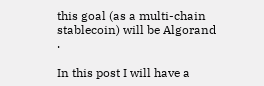this goal (as a multi-chain stablecoin) will be Algorand .

In this post I will have a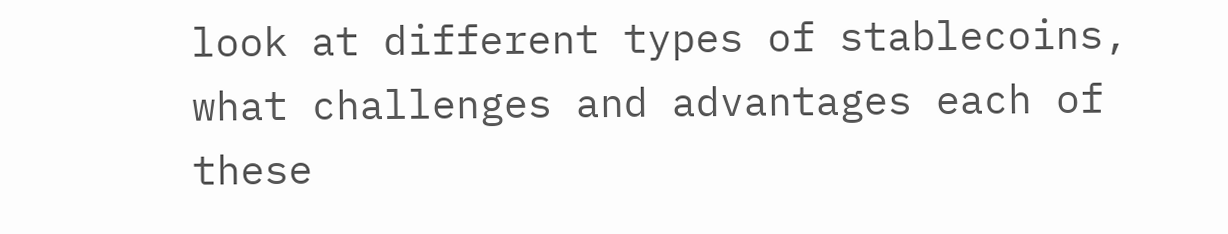look at different types of stablecoins, what challenges and advantages each of these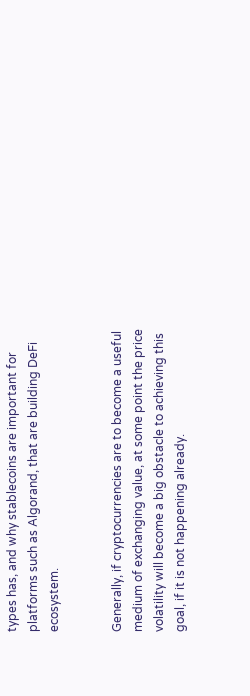types has, and why stablecoins are important for platforms such as Algorand, that are building DeFi ecosystem.


Generally, if cryptocurrencies are to become a useful medium of exchanging value, at some point the price volatility will become a big obstacle to achieving this goal, if it is not happening already.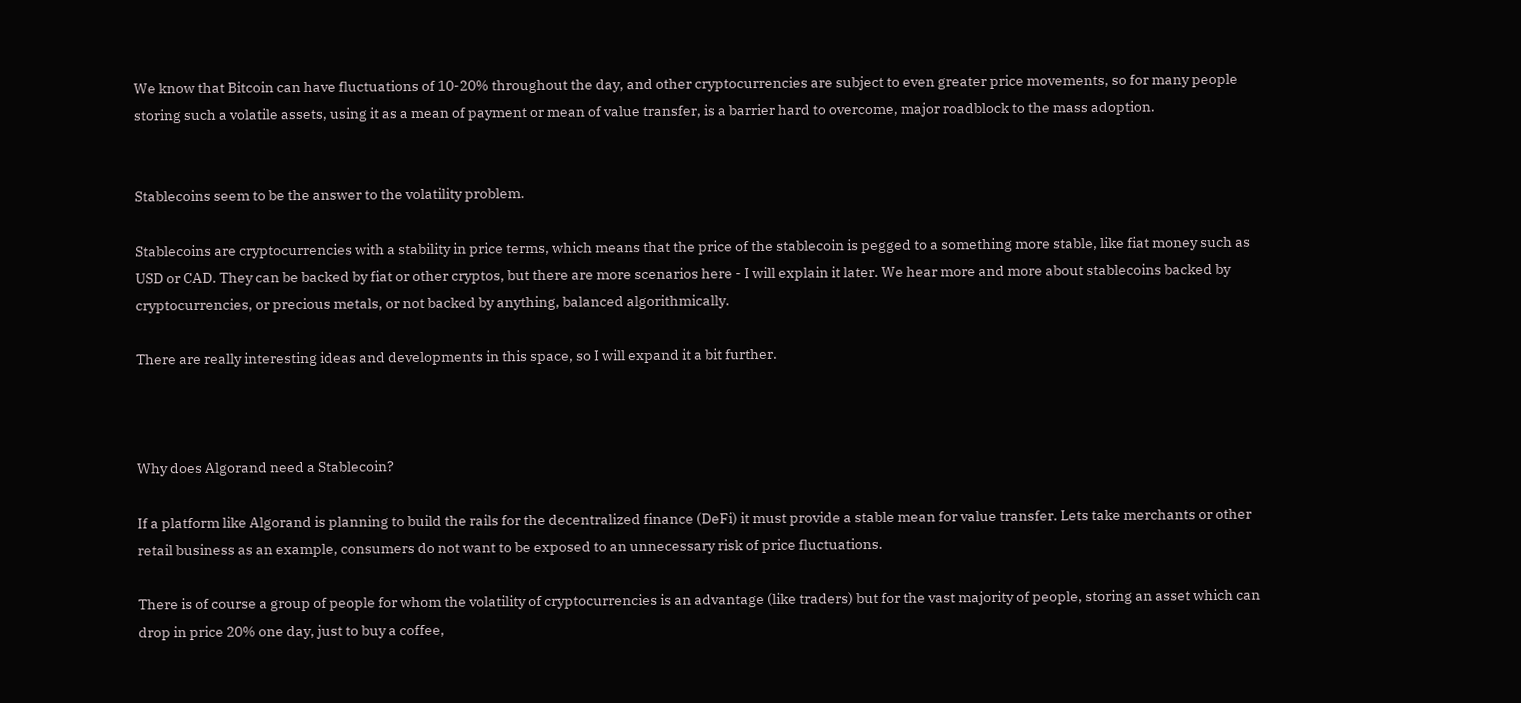We know that Bitcoin can have fluctuations of 10-20% throughout the day, and other cryptocurrencies are subject to even greater price movements, so for many people storing such a volatile assets, using it as a mean of payment or mean of value transfer, is a barrier hard to overcome, major roadblock to the mass adoption.


Stablecoins seem to be the answer to the volatility problem.

Stablecoins are cryptocurrencies with a stability in price terms, which means that the price of the stablecoin is pegged to a something more stable, like fiat money such as USD or CAD. They can be backed by fiat or other cryptos, but there are more scenarios here - I will explain it later. We hear more and more about stablecoins backed by cryptocurrencies, or precious metals, or not backed by anything, balanced algorithmically.

There are really interesting ideas and developments in this space, so I will expand it a bit further.



Why does Algorand need a Stablecoin?

If a platform like Algorand is planning to build the rails for the decentralized finance (DeFi) it must provide a stable mean for value transfer. Lets take merchants or other retail business as an example, consumers do not want to be exposed to an unnecessary risk of price fluctuations.

There is of course a group of people for whom the volatility of cryptocurrencies is an advantage (like traders) but for the vast majority of people, storing an asset which can drop in price 20% one day, just to buy a coffee,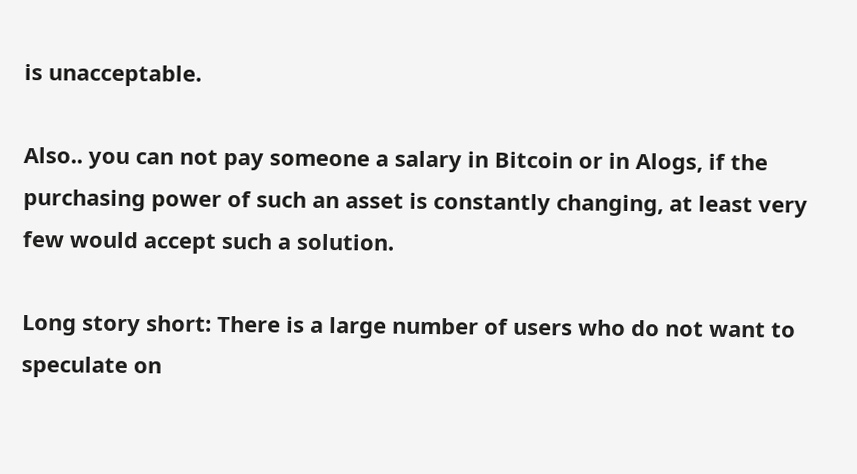is unacceptable.

Also.. you can not pay someone a salary in Bitcoin or in Alogs, if the purchasing power of such an asset is constantly changing, at least very few would accept such a solution.

Long story short: There is a large number of users who do not want to speculate on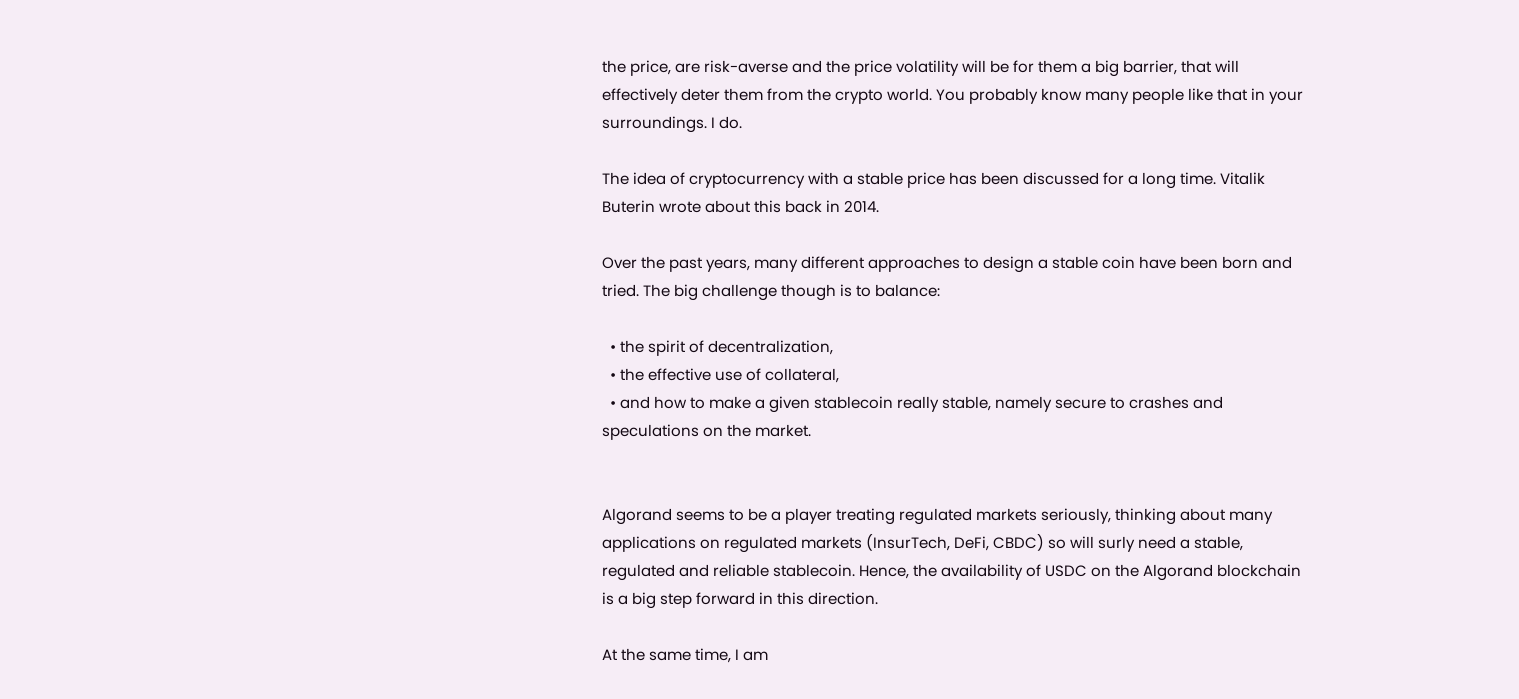the price, are risk-averse and the price volatility will be for them a big barrier, that will effectively deter them from the crypto world. You probably know many people like that in your surroundings. I do.

The idea of cryptocurrency with a stable price has been discussed for a long time. Vitalik Buterin wrote about this back in 2014.

Over the past years, many different approaches to design a stable coin have been born and tried. The big challenge though is to balance:

  • the spirit of decentralization,
  • the effective use of collateral,
  • and how to make a given stablecoin really stable, namely secure to crashes and speculations on the market.


Algorand seems to be a player treating regulated markets seriously, thinking about many applications on regulated markets (InsurTech, DeFi, CBDC) so will surly need a stable, regulated and reliable stablecoin. Hence, the availability of USDC on the Algorand blockchain is a big step forward in this direction.

At the same time, I am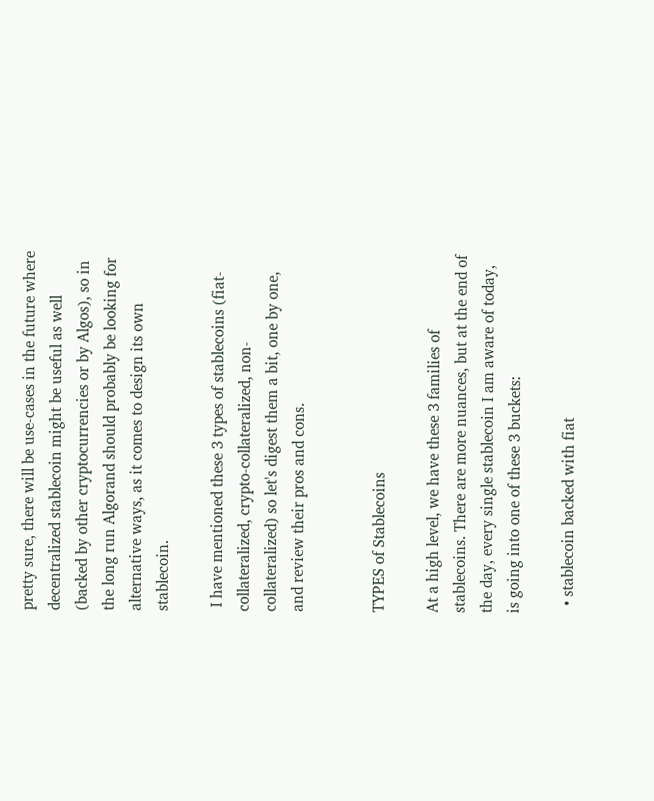pretty sure, there will be use-cases in the future where decentralized stablecoin might be useful as well (backed by other cryptocurrencies or by Algos), so in the long run Algorand should probably be looking for alternative ways, as it comes to design its own stablecoin.

 I have mentioned these 3 types of stablecoins (fiat-collateralized, crypto-collateralized, non-collateralized) so let's digest them a bit, one by one, and review their pros and cons.


TYPES of Stablecoins

At a high level, we have these 3 families of stablecoins. There are more nuances, but at the end of the day, every single stablecoin I am aware of today, is going into one of these 3 buckets:

  • stablecoin backed with fiat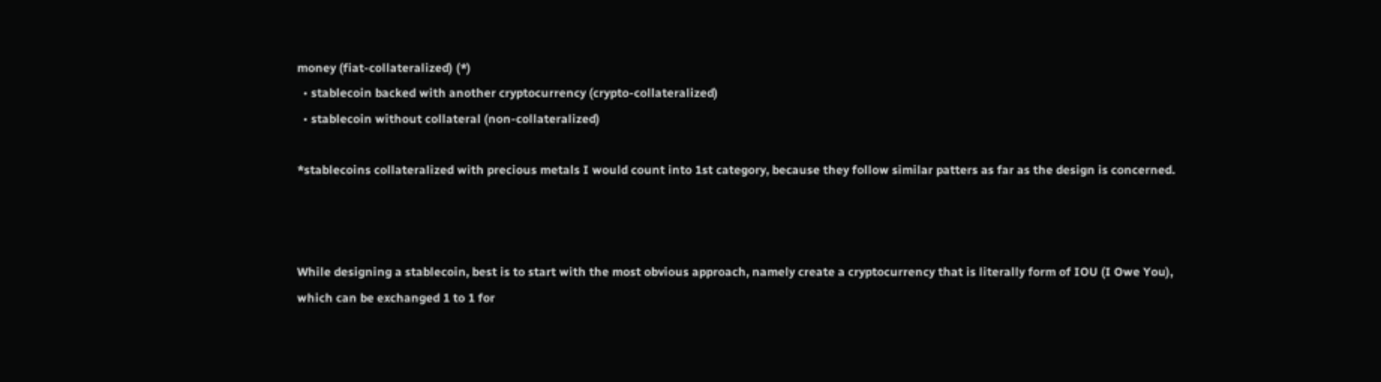money (fiat-collateralized) (*)
  • stablecoin backed with another cryptocurrency (crypto-collateralized)
  • stablecoin without collateral (non-collateralized)

*stablecoins collateralized with precious metals I would count into 1st category, because they follow similar patters as far as the design is concerned.



While designing a stablecoin, best is to start with the most obvious approach, namely create a cryptocurrency that is literally form of IOU (I Owe You), which can be exchanged 1 to 1 for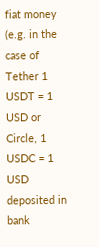fiat money (e.g. in the case of Tether 1 USDT = 1 USD or Circle, 1 USDC = 1 USD deposited in bank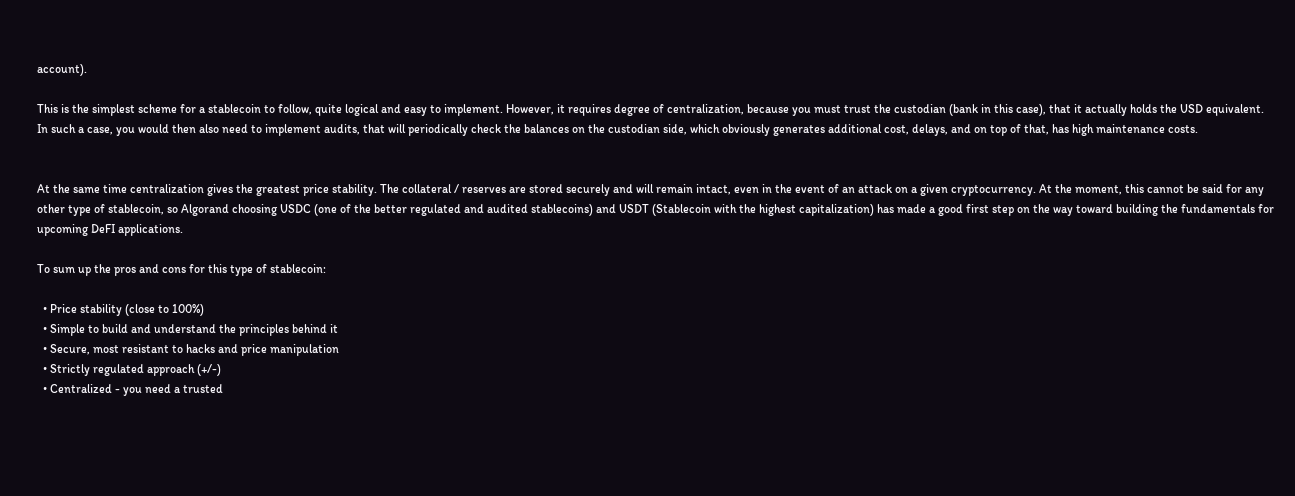account).

This is the simplest scheme for a stablecoin to follow, quite logical and easy to implement. However, it requires degree of centralization, because you must trust the custodian (bank in this case), that it actually holds the USD equivalent. In such a case, you would then also need to implement audits, that will periodically check the balances on the custodian side, which obviously generates additional cost, delays, and on top of that, has high maintenance costs.


At the same time centralization gives the greatest price stability. The collateral / reserves are stored securely and will remain intact, even in the event of an attack on a given cryptocurrency. At the moment, this cannot be said for any other type of stablecoin, so Algorand choosing USDC (one of the better regulated and audited stablecoins) and USDT (Stablecoin with the highest capitalization) has made a good first step on the way toward building the fundamentals for upcoming DeFI applications.

To sum up the pros and cons for this type of stablecoin:

  • Price stability (close to 100%)
  • Simple to build and understand the principles behind it
  • Secure, most resistant to hacks and price manipulation
  • Strictly regulated approach (+/-)
  • Centralized - you need a trusted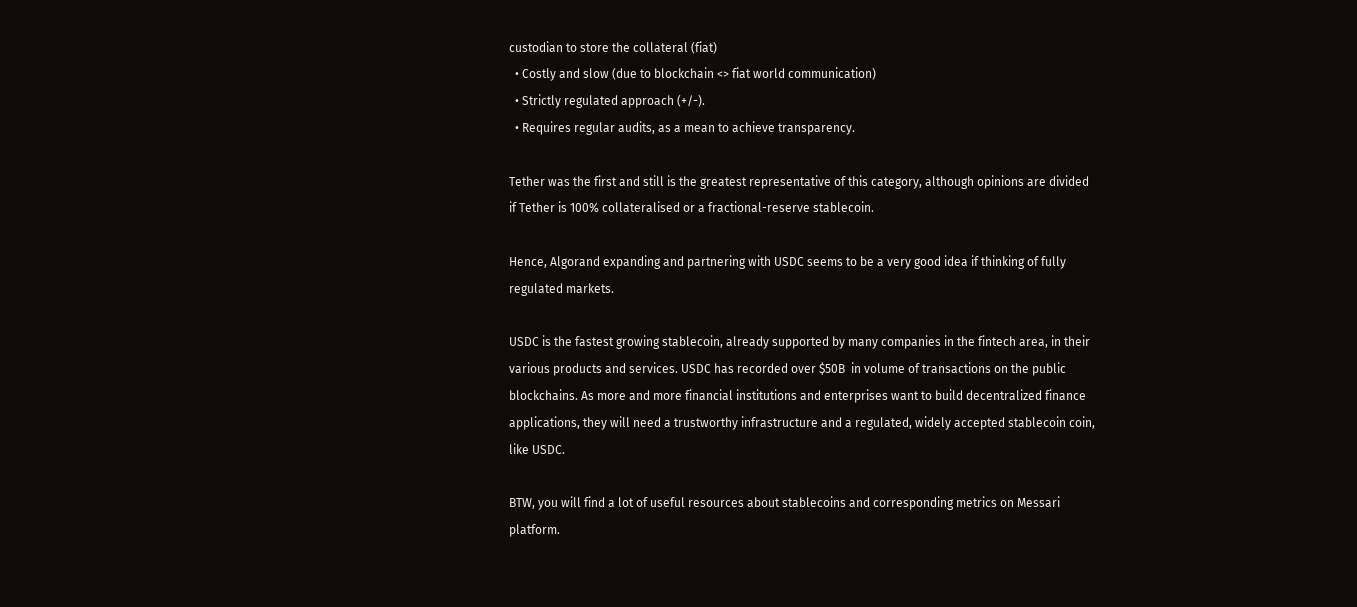custodian to store the collateral (fiat)
  • Costly and slow (due to blockchain <> fiat world communication)
  • Strictly regulated approach (+/-).
  • Requires regular audits, as a mean to achieve transparency.

Tether was the first and still is the greatest representative of this category, although opinions are divided if Tether is 100% collateralised or a fractional-reserve stablecoin.

Hence, Algorand expanding and partnering with USDC seems to be a very good idea if thinking of fully regulated markets.

USDC is the fastest growing stablecoin, already supported by many companies in the fintech area, in their various products and services. USDC has recorded over $50B  in volume of transactions on the public blockchains. As more and more financial institutions and enterprises want to build decentralized finance applications, they will need a trustworthy infrastructure and a regulated, widely accepted stablecoin coin,  like USDC.

BTW, you will find a lot of useful resources about stablecoins and corresponding metrics on Messari platform.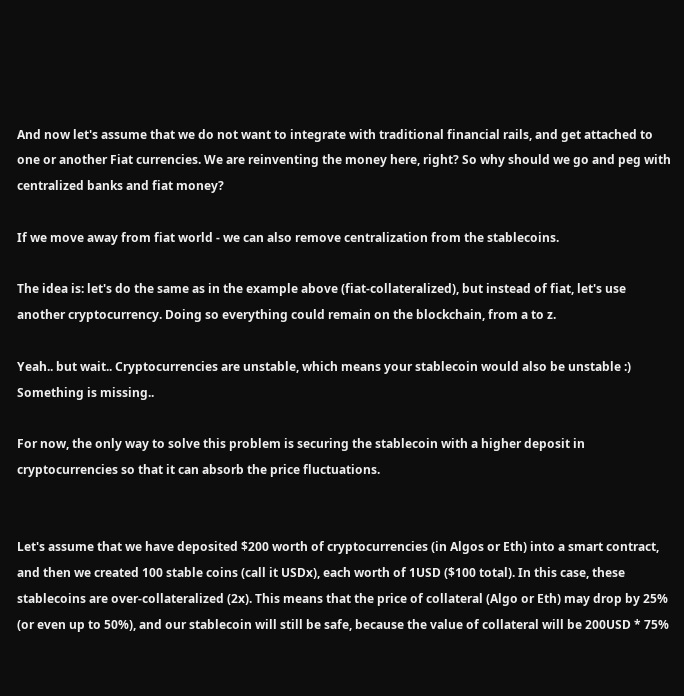And now let's assume that we do not want to integrate with traditional financial rails, and get attached to one or another Fiat currencies. We are reinventing the money here, right? So why should we go and peg with centralized banks and fiat money?

If we move away from fiat world - we can also remove centralization from the stablecoins.

The idea is: let's do the same as in the example above (fiat-collateralized), but instead of fiat, let's use another cryptocurrency. Doing so everything could remain on the blockchain, from a to z.

Yeah.. but wait.. Cryptocurrencies are unstable, which means your stablecoin would also be unstable :) Something is missing..

For now, the only way to solve this problem is securing the stablecoin with a higher deposit in cryptocurrencies so that it can absorb the price fluctuations.


Let's assume that we have deposited $200 worth of cryptocurrencies (in Algos or Eth) into a smart contract, and then we created 100 stable coins (call it USDx), each worth of 1USD ($100 total). In this case, these stablecoins are over-collateralized (2x). This means that the price of collateral (Algo or Eth) may drop by 25% (or even up to 50%), and our stablecoin will still be safe, because the value of collateral will be 200USD * 75%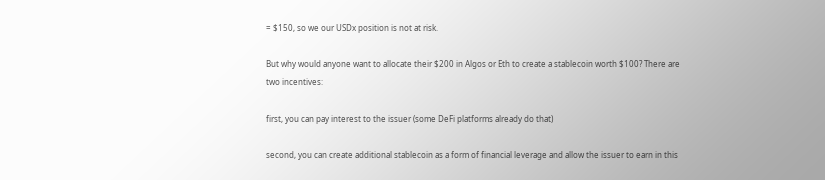= $150, so we our USDx position is not at risk.

But why would anyone want to allocate their $200 in Algos or Eth to create a stablecoin worth $100? There are two incentives:

first, you can pay interest to the issuer (some DeFi platforms already do that)

second, you can create additional stablecoin as a form of financial leverage and allow the issuer to earn in this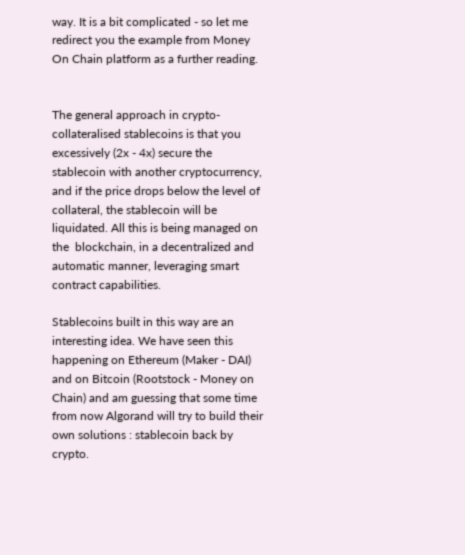way. It is a bit complicated - so let me redirect you the example from Money On Chain platform as a further reading.


The general approach in crypto-collateralised stablecoins is that you excessively (2x - 4x) secure the stablecoin with another cryptocurrency, and if the price drops below the level of collateral, the stablecoin will be liquidated. All this is being managed on the  blockchain, in a decentralized and automatic manner, leveraging smart contract capabilities.

Stablecoins built in this way are an interesting idea. We have seen this happening on Ethereum (Maker - DAI) and on Bitcoin (Rootstock - Money on Chain) and am guessing that some time from now Algorand will try to build their own solutions : stablecoin back by crypto.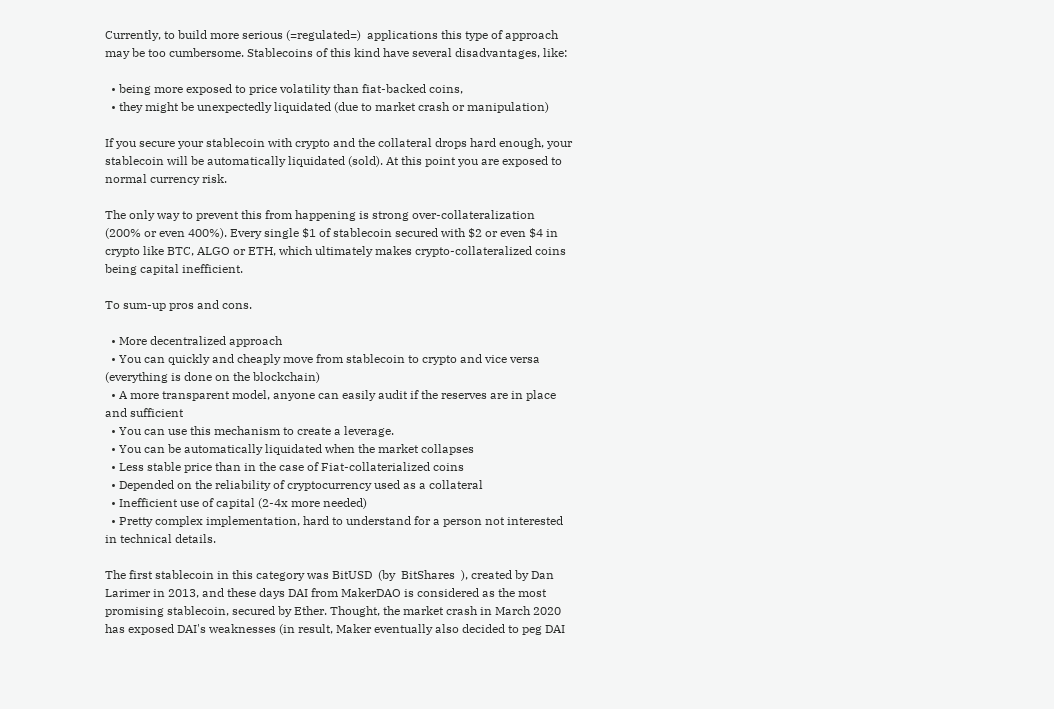Currently, to build more serious (=regulated=)  applications this type of approach may be too cumbersome. Stablecoins of this kind have several disadvantages, like:

  • being more exposed to price volatility than fiat-backed coins,
  • they might be unexpectedly liquidated (due to market crash or manipulation)

If you secure your stablecoin with crypto and the collateral drops hard enough, your stablecoin will be automatically liquidated (sold). At this point you are exposed to normal currency risk.

The only way to prevent this from happening is strong over-collateralization (200% or even 400%). Every single $1 of stablecoin secured with $2 or even $4 in crypto like BTC, ALGO or ETH, which ultimately makes crypto-collateralized coins being capital inefficient.

To sum-up pros and cons.

  • More decentralized approach
  • You can quickly and cheaply move from stablecoin to crypto and vice versa (everything is done on the blockchain)
  • A more transparent model, anyone can easily audit if the reserves are in place and sufficient
  • You can use this mechanism to create a leverage.
  • You can be automatically liquidated when the market collapses
  • Less stable price than in the case of Fiat-collaterialized coins
  • Depended on the reliability of cryptocurrency used as a collateral
  • Inefficient use of capital (2-4x more needed)
  • Pretty complex implementation, hard to understand for a person not interested in technical details.

The first stablecoin in this category was BitUSD  (by  BitShares  ), created by Dan Larimer in 2013, and these days DAI from MakerDAO is considered as the most promising stablecoin, secured by Ether. Thought, the market crash in March 2020 has exposed DAI's weaknesses (in result, Maker eventually also decided to peg DAI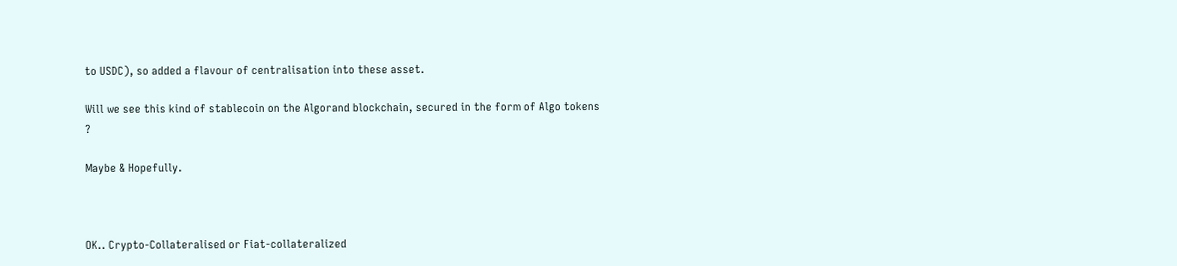to USDC), so added a flavour of centralisation into these asset.

Will we see this kind of stablecoin on the Algorand blockchain, secured in the form of Algo tokens ?

Maybe & Hopefully.



OK.. Crypto-Collateralised or Fiat-collateralized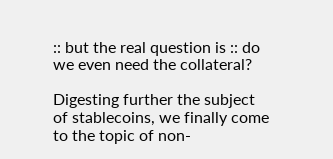:: but the real question is :: do we even need the collateral?

Digesting further the subject of stablecoins, we finally come to the topic of non-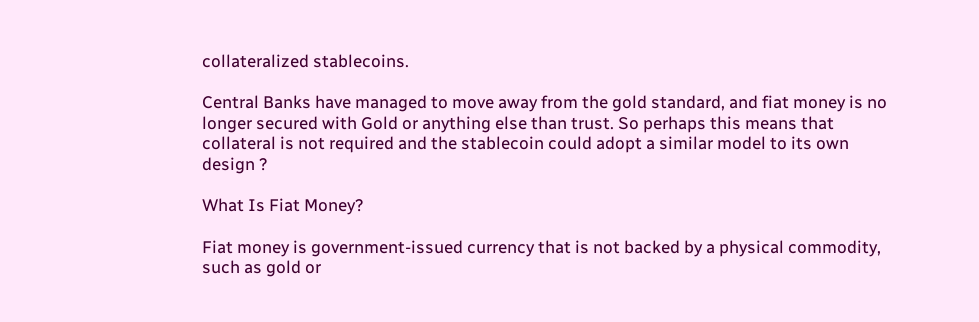collateralized stablecoins.

Central Banks have managed to move away from the gold standard, and fiat money is no longer secured with Gold or anything else than trust. So perhaps this means that collateral is not required and the stablecoin could adopt a similar model to its own design ?

What Is Fiat Money?

Fiat money is government-issued currency that is not backed by a physical commodity, such as gold or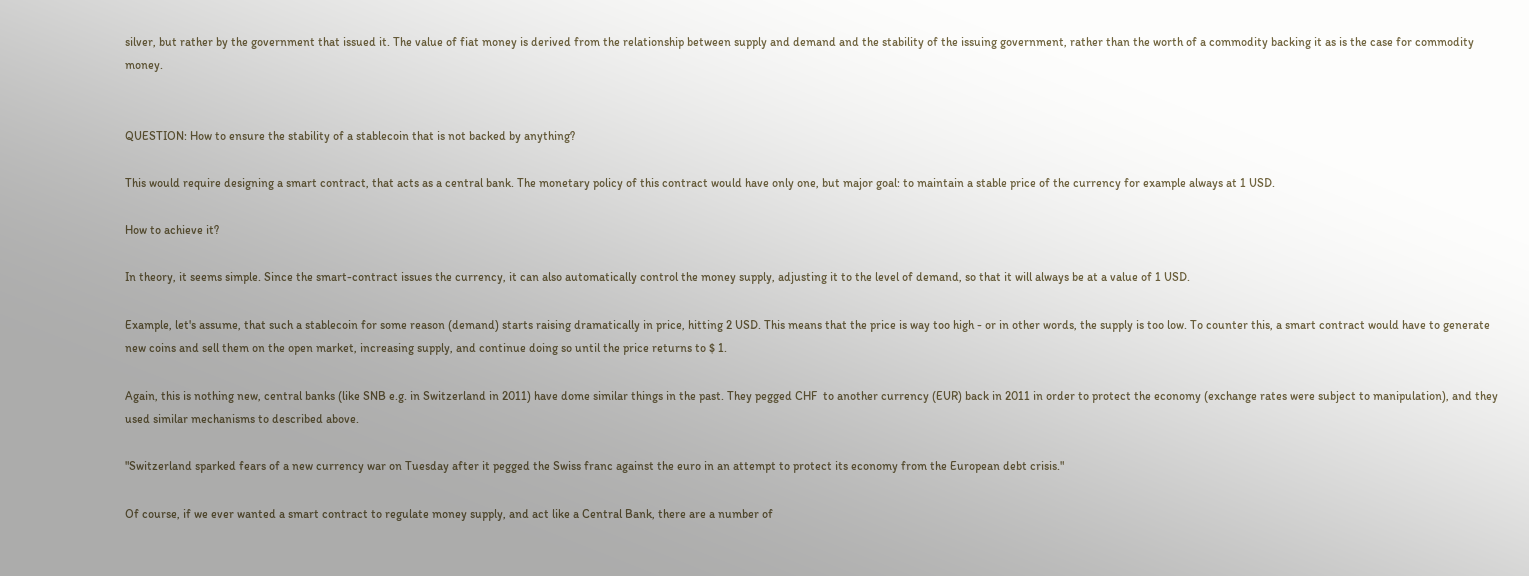silver, but rather by the government that issued it. The value of fiat money is derived from the relationship between supply and demand and the stability of the issuing government, rather than the worth of a commodity backing it as is the case for commodity money.


QUESTION: How to ensure the stability of a stablecoin that is not backed by anything?

This would require designing a smart contract, that acts as a central bank. The monetary policy of this contract would have only one, but major goal: to maintain a stable price of the currency for example always at 1 USD.

How to achieve it?

In theory, it seems simple. Since the smart-contract issues the currency, it can also automatically control the money supply, adjusting it to the level of demand, so that it will always be at a value of 1 USD.

Example, let's assume, that such a stablecoin for some reason (demand) starts raising dramatically in price, hitting 2 USD. This means that the price is way too high - or in other words, the supply is too low. To counter this, a smart contract would have to generate new coins and sell them on the open market, increasing supply, and continue doing so until the price returns to $ 1.

Again, this is nothing new, central banks (like SNB e.g. in Switzerland in 2011) have dome similar things in the past. They pegged CHF  to another currency (EUR) back in 2011 in order to protect the economy (exchange rates were subject to manipulation), and they used similar mechanisms to described above.

"Switzerland sparked fears of a new currency war on Tuesday after it pegged the Swiss franc against the euro in an attempt to protect its economy from the European debt crisis."

Of course, if we ever wanted a smart contract to regulate money supply, and act like a Central Bank, there are a number of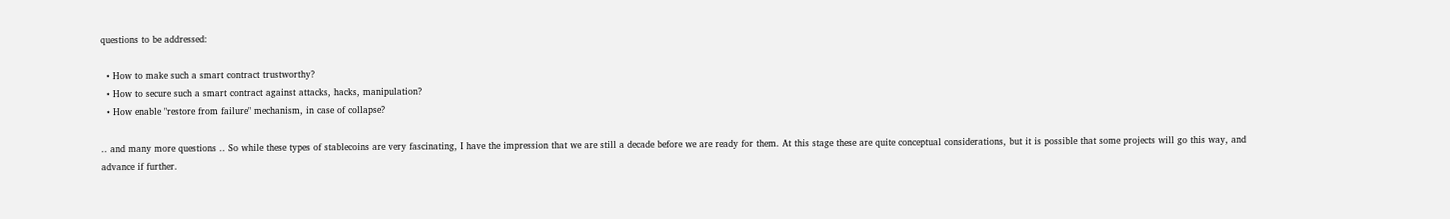questions to be addressed:

  • How to make such a smart contract trustworthy?
  • How to secure such a smart contract against attacks, hacks, manipulation?
  • How enable "restore from failure" mechanism, in case of collapse?

.. and many more questions .. So while these types of stablecoins are very fascinating, I have the impression that we are still a decade before we are ready for them. At this stage these are quite conceptual considerations, but it is possible that some projects will go this way, and advance if further.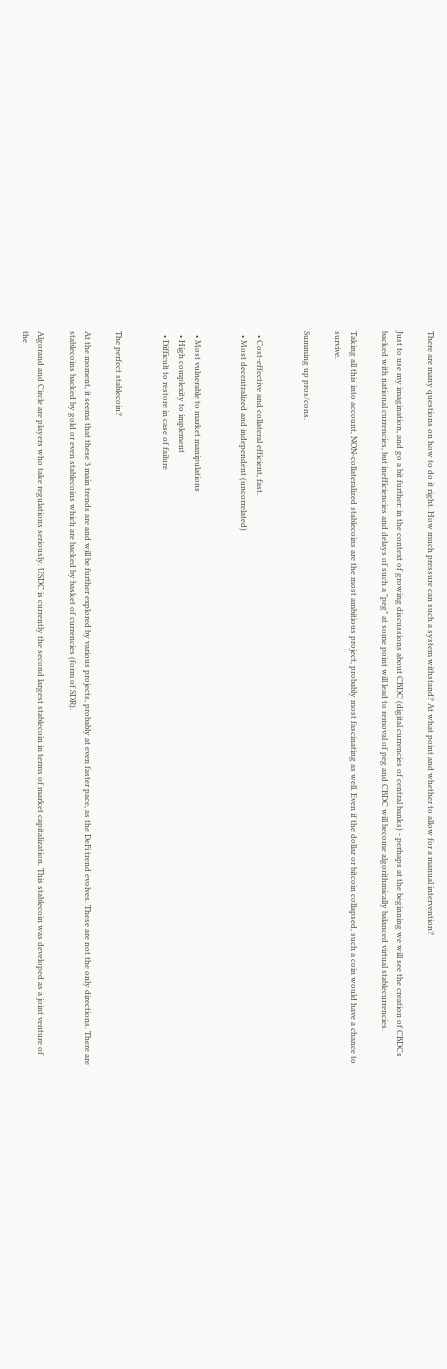There are many questions on how to do it right. How much pressure can such a system withstand? At what point and whether to allow for a manual intervention?

Just to use my imagination, and go a bit further: in the context of growing discussions about CBDC (digital currencies of central banks) - perhaps at the beginning we will see the creation of CBDCs backed with national currencies, but inefficiencies and delays of such a "peg" at some point will lead to removal of peg and CBDC will become algorithmically balanced virtual stablecurrencies.

Taking all this into account, NON-collateralized stablecoins are the most ambitious project, probably most fascinating as well. Even if the dollar or bitcoin collapsed, such a coin would have a chance to survive.

Summing up pros/cons.


  • Cost-effective and collateral efficient, fast.
  • Most decentralized and independent (uncorrelated)


  • Most vulnerable to market manipulations
  • High complexity to implement
  • Difficult to restore in case of failure


The perfect stablecoin?

At the moment, it seems that these 3 main trends are and will be further explored by various projects, probably at even faster pace, as the DeFi trend evolves. These are not the only directions. There are stablecoins backed by gold or even stablecoins which are backed by basket of currencies (form of SDR).

Algorand and Circle are players who take regulations seriously. USDC is currently the second largest stablecoin in terms of market capitalization. This stablecoin was developed as a joint venture of the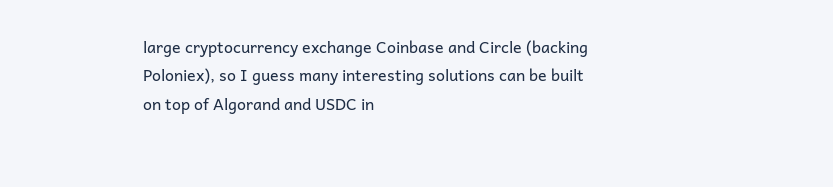large cryptocurrency exchange Coinbase and Circle (backing Poloniex), so I guess many interesting solutions can be built on top of Algorand and USDC in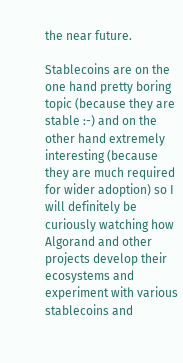the near future.

Stablecoins are on the one hand pretty boring topic (because they are stable :-) and on the other hand extremely interesting (because they are much required for wider adoption) so I will definitely be curiously watching how Algorand and other projects develop their ecosystems and experiment with various stablecoins and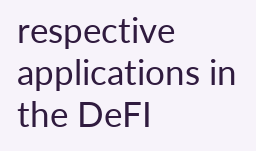respective applications in the DeFI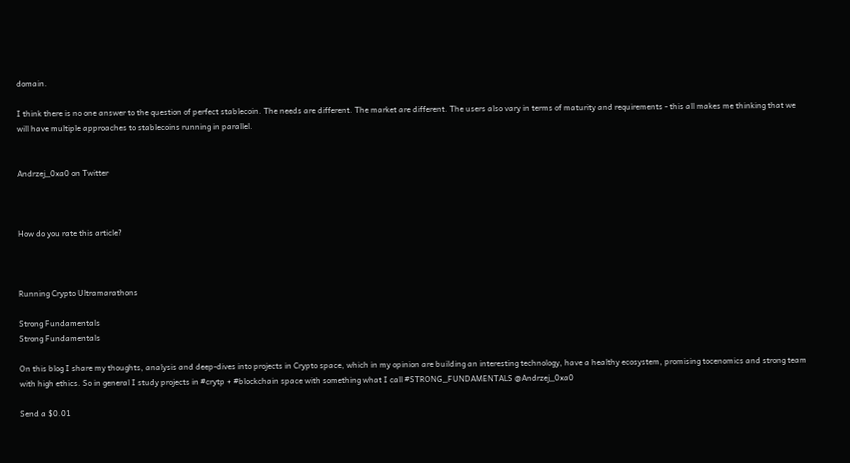domain.

I think there is no one answer to the question of perfect stablecoin. The needs are different. The market are different. The users also vary in terms of maturity and requirements - this all makes me thinking that we will have multiple approaches to stablecoins running in parallel.


Andrzej_0xa0 on Twitter



How do you rate this article?



Running Crypto Ultramarathons

Strong Fundamentals
Strong Fundamentals

On this blog I share my thoughts, analysis and deep-dives into projects in Crypto space, which in my opinion are building an interesting technology, have a healthy ecosystem, promising tocenomics and strong team with high ethics. So in general I study projects in #crytp + #blockchain space with something what I call #STRONG_FUNDAMENTALS @Andrzej_0xa0

Send a $0.01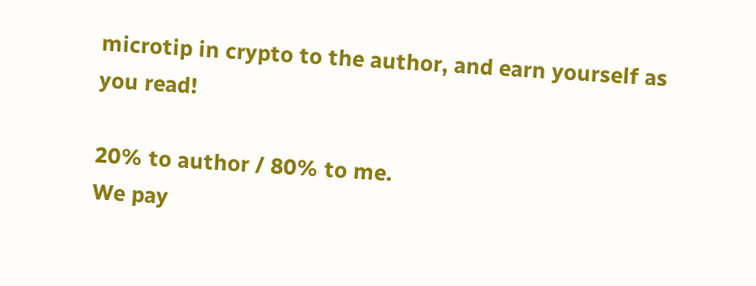microtip in crypto to the author, and earn yourself as you read!

20% to author / 80% to me.
We pay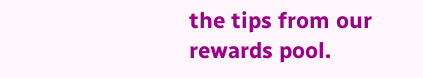the tips from our rewards pool.